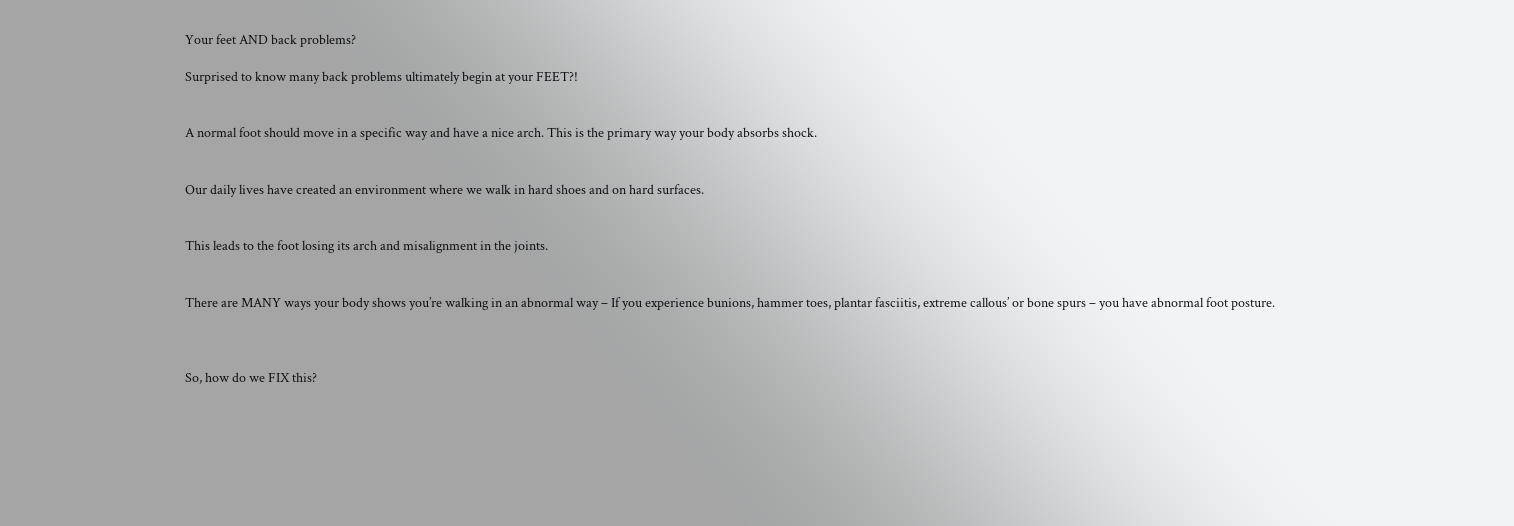Your feet AND back problems?

Surprised to know many back problems ultimately begin at your FEET?!


A normal foot should move in a specific way and have a nice arch. This is the primary way your body absorbs shock.


Our daily lives have created an environment where we walk in hard shoes and on hard surfaces.


This leads to the foot losing its arch and misalignment in the joints.


There are MANY ways your body shows you’re walking in an abnormal way – If you experience bunions, hammer toes, plantar fasciitis, extreme callous’ or bone spurs – you have abnormal foot posture.



So, how do we FIX this?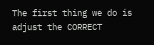The first thing we do is adjust the CORRECT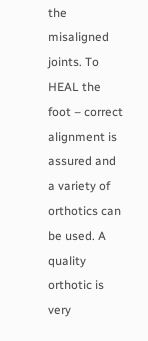the misaligned joints. To HEAL the foot – correct alignment is assured and a variety of orthotics can be used. A quality orthotic is very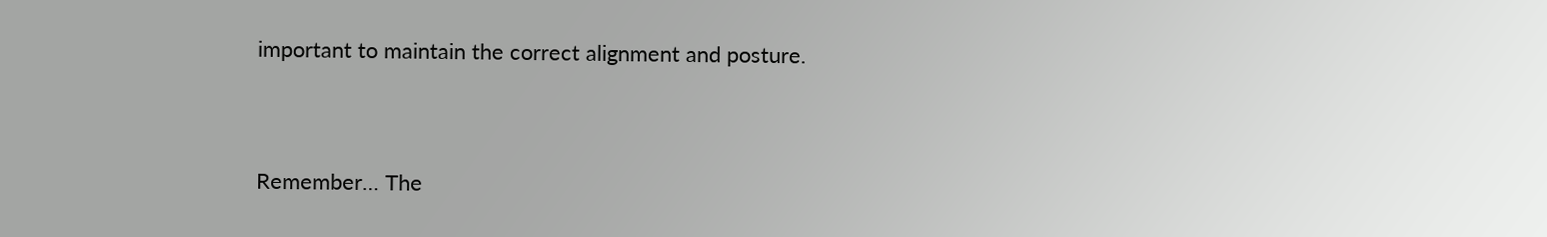important to maintain the correct alignment and posture.


Remember… The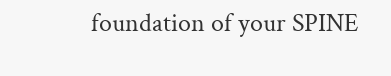foundation of your SPINE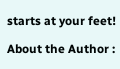starts at your feet!

About the Author :